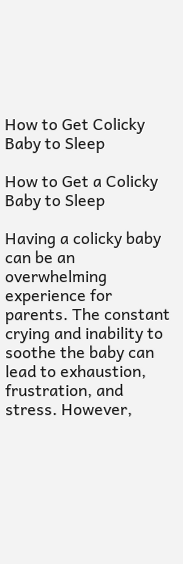How to Get Colicky Baby to Sleep

How to Get a Colicky Baby to Sleep

Having a colicky baby can be an overwhelming experience for parents. The constant crying and inability to soothe the baby can lead to exhaustion, frustration, and stress. However,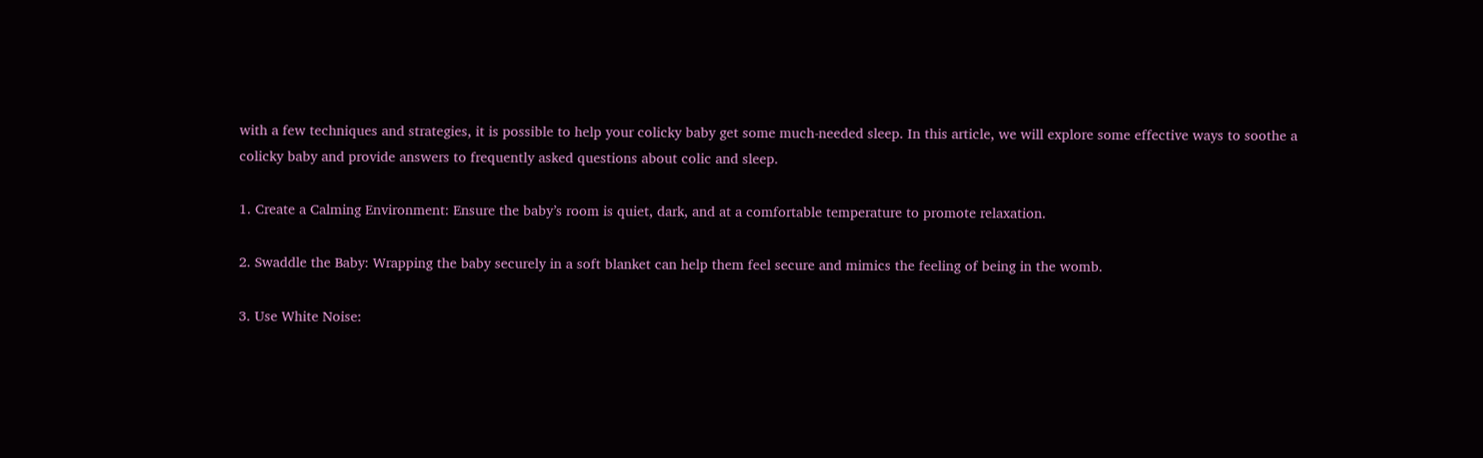with a few techniques and strategies, it is possible to help your colicky baby get some much-needed sleep. In this article, we will explore some effective ways to soothe a colicky baby and provide answers to frequently asked questions about colic and sleep.

1. Create a Calming Environment: Ensure the baby’s room is quiet, dark, and at a comfortable temperature to promote relaxation.

2. Swaddle the Baby: Wrapping the baby securely in a soft blanket can help them feel secure and mimics the feeling of being in the womb.

3. Use White Noise: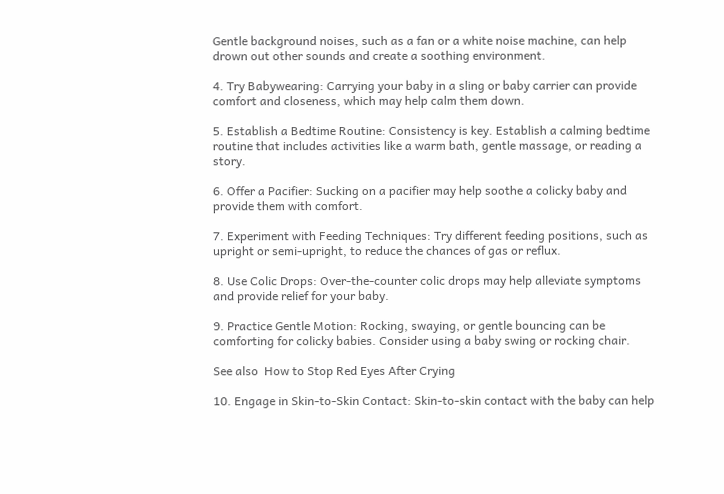Gentle background noises, such as a fan or a white noise machine, can help drown out other sounds and create a soothing environment.

4. Try Babywearing: Carrying your baby in a sling or baby carrier can provide comfort and closeness, which may help calm them down.

5. Establish a Bedtime Routine: Consistency is key. Establish a calming bedtime routine that includes activities like a warm bath, gentle massage, or reading a story.

6. Offer a Pacifier: Sucking on a pacifier may help soothe a colicky baby and provide them with comfort.

7. Experiment with Feeding Techniques: Try different feeding positions, such as upright or semi-upright, to reduce the chances of gas or reflux.

8. Use Colic Drops: Over-the-counter colic drops may help alleviate symptoms and provide relief for your baby.

9. Practice Gentle Motion: Rocking, swaying, or gentle bouncing can be comforting for colicky babies. Consider using a baby swing or rocking chair.

See also  How to Stop Red Eyes After Crying

10. Engage in Skin-to-Skin Contact: Skin-to-skin contact with the baby can help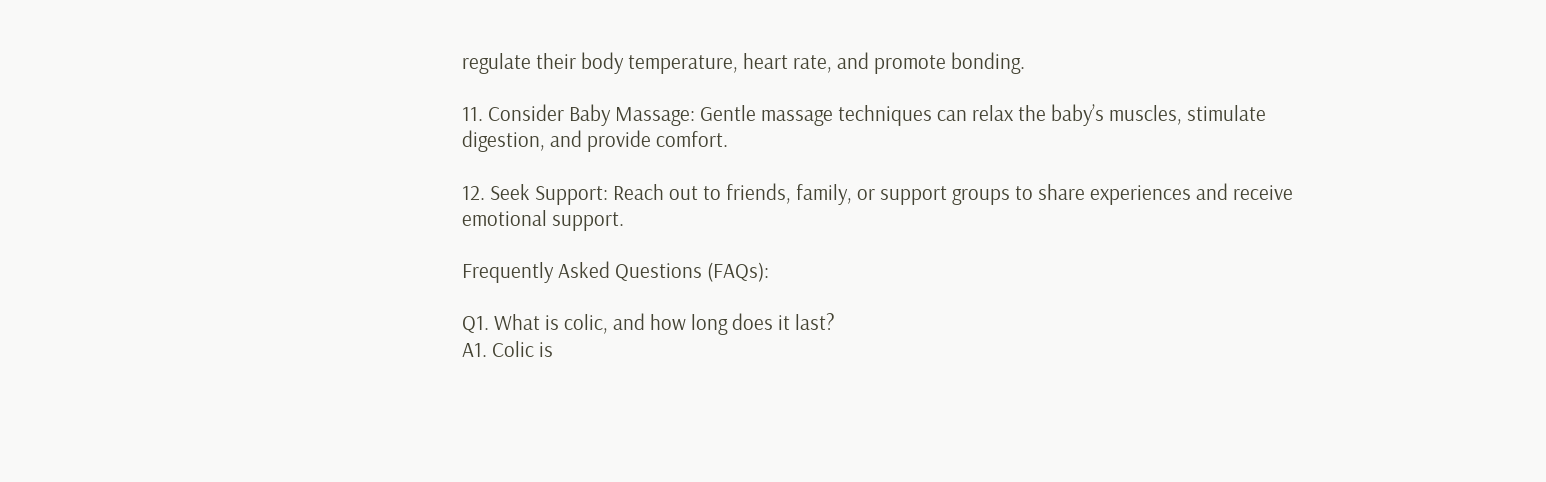regulate their body temperature, heart rate, and promote bonding.

11. Consider Baby Massage: Gentle massage techniques can relax the baby’s muscles, stimulate digestion, and provide comfort.

12. Seek Support: Reach out to friends, family, or support groups to share experiences and receive emotional support.

Frequently Asked Questions (FAQs):

Q1. What is colic, and how long does it last?
A1. Colic is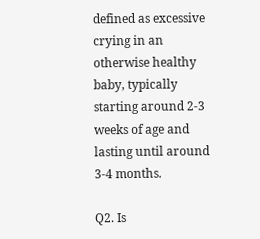defined as excessive crying in an otherwise healthy baby, typically starting around 2-3 weeks of age and lasting until around 3-4 months.

Q2. Is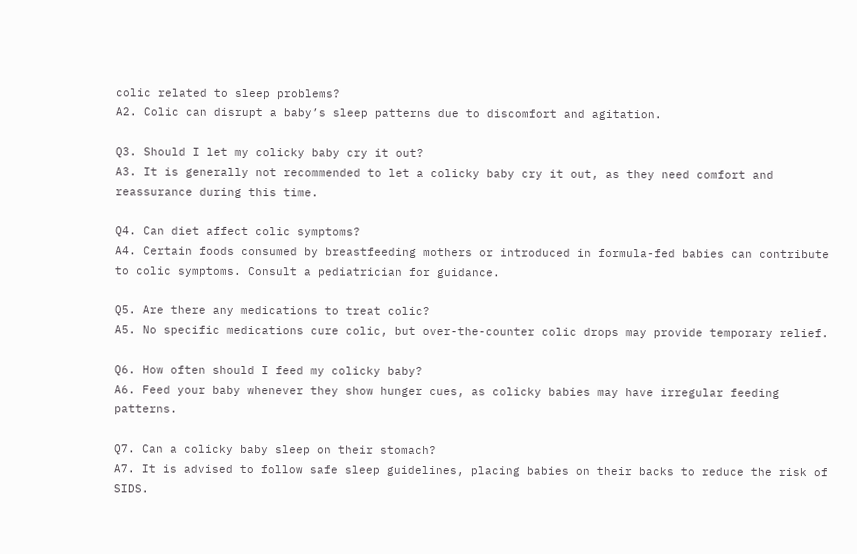colic related to sleep problems?
A2. Colic can disrupt a baby’s sleep patterns due to discomfort and agitation.

Q3. Should I let my colicky baby cry it out?
A3. It is generally not recommended to let a colicky baby cry it out, as they need comfort and reassurance during this time.

Q4. Can diet affect colic symptoms?
A4. Certain foods consumed by breastfeeding mothers or introduced in formula-fed babies can contribute to colic symptoms. Consult a pediatrician for guidance.

Q5. Are there any medications to treat colic?
A5. No specific medications cure colic, but over-the-counter colic drops may provide temporary relief.

Q6. How often should I feed my colicky baby?
A6. Feed your baby whenever they show hunger cues, as colicky babies may have irregular feeding patterns.

Q7. Can a colicky baby sleep on their stomach?
A7. It is advised to follow safe sleep guidelines, placing babies on their backs to reduce the risk of SIDS.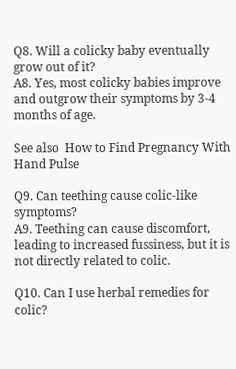Q8. Will a colicky baby eventually grow out of it?
A8. Yes, most colicky babies improve and outgrow their symptoms by 3-4 months of age.

See also  How to Find Pregnancy With Hand Pulse

Q9. Can teething cause colic-like symptoms?
A9. Teething can cause discomfort, leading to increased fussiness, but it is not directly related to colic.

Q10. Can I use herbal remedies for colic?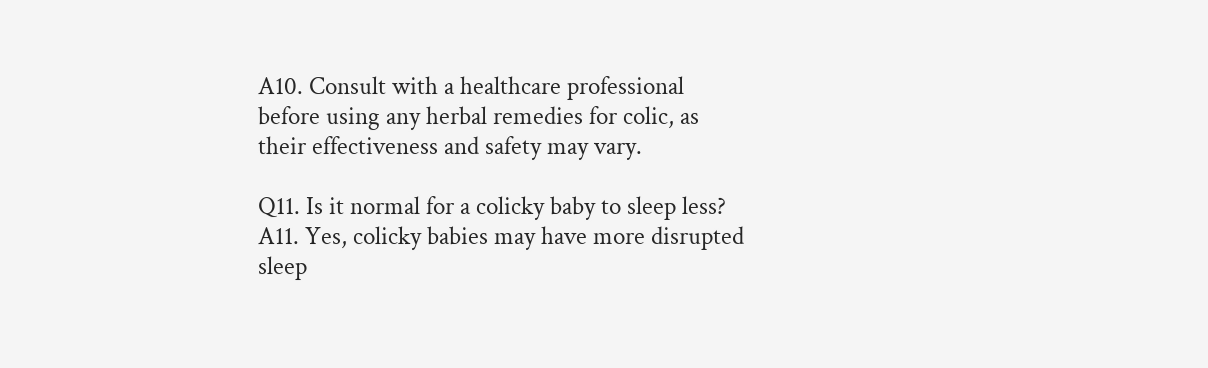A10. Consult with a healthcare professional before using any herbal remedies for colic, as their effectiveness and safety may vary.

Q11. Is it normal for a colicky baby to sleep less?
A11. Yes, colicky babies may have more disrupted sleep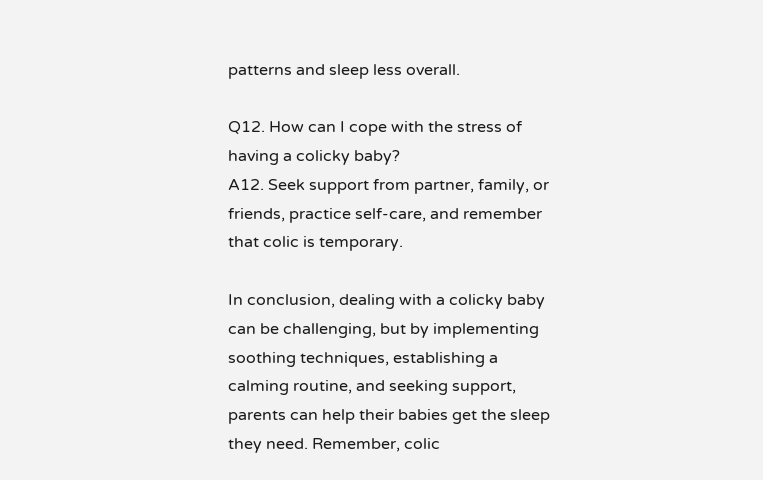patterns and sleep less overall.

Q12. How can I cope with the stress of having a colicky baby?
A12. Seek support from partner, family, or friends, practice self-care, and remember that colic is temporary.

In conclusion, dealing with a colicky baby can be challenging, but by implementing soothing techniques, establishing a calming routine, and seeking support, parents can help their babies get the sleep they need. Remember, colic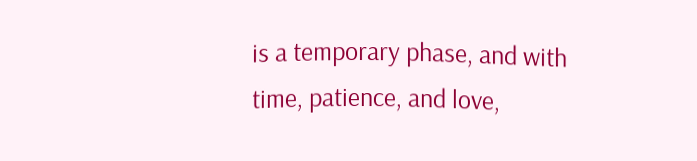is a temporary phase, and with time, patience, and love,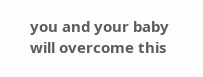you and your baby will overcome this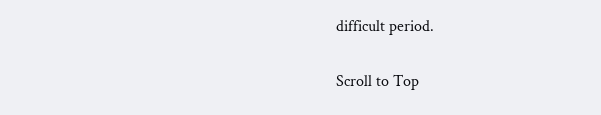difficult period.

Scroll to Top